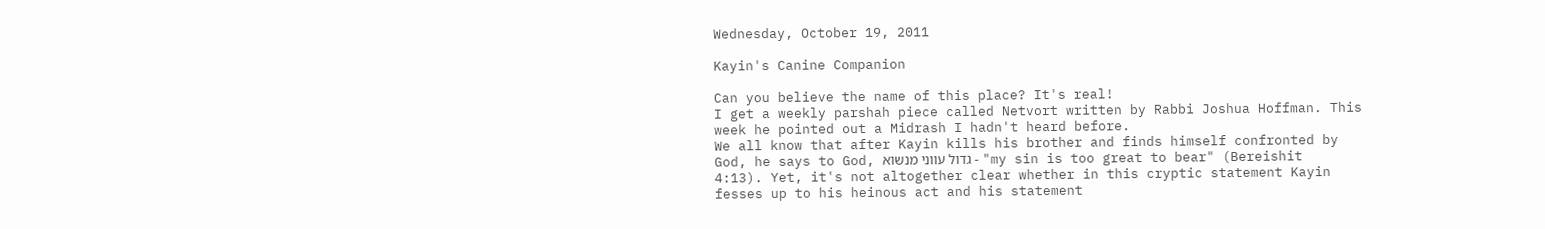Wednesday, October 19, 2011

Kayin's Canine Companion

Can you believe the name of this place? It's real!
I get a weekly parshah piece called Netvort written by Rabbi Joshua Hoffman. This week he pointed out a Midrash I hadn't heard before.
We all know that after Kayin kills his brother and finds himself confronted by God, he says to God, גדול עווני מנשוא - "my sin is too great to bear" (Bereishit 4:13). Yet, it's not altogether clear whether in this cryptic statement Kayin fesses up to his heinous act and his statement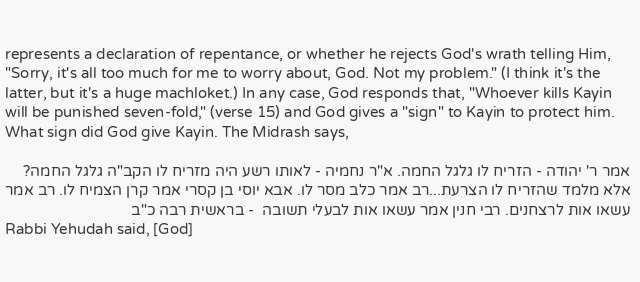represents a declaration of repentance, or whether he rejects God's wrath telling Him, "Sorry, it's all too much for me to worry about, God. Not my problem." (I think it's the latter, but it's a huge machloket.) In any case, God responds that, "Whoever kills Kayin will be punished seven-fold," (verse 15) and God gives a "sign" to Kayin to protect him. What sign did God give Kayin. The Midrash says,

אמר ר' יהודה - הזריח לו גלגל החמה. א"ר נחמיה - לאותו רשע היה מזריח לו הקב"ה גלגל החמה? אלא מלמד שהזריח לו הצרעת...רב אמר כלב מסר לו. אבא יוסי בן קסרי אמר קרן הצמיח לו. רב אמר עשאו אות לרצחנים. רבי חנין אמר עשאו אות לבעלי תשובה  - בראשית רבה כ"ב
Rabbi Yehudah said, [God]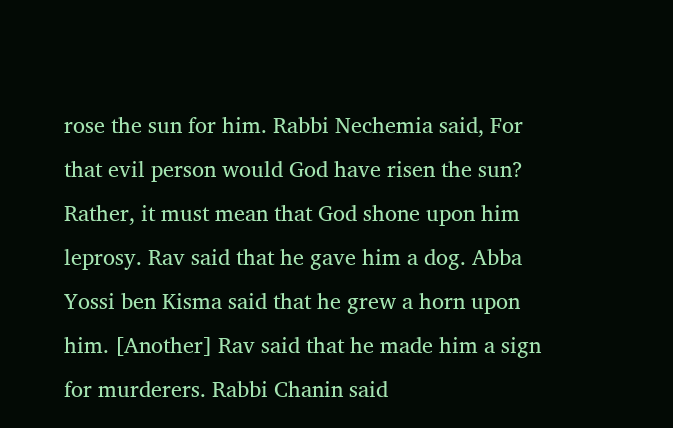rose the sun for him. Rabbi Nechemia said, For that evil person would God have risen the sun? Rather, it must mean that God shone upon him leprosy. Rav said that he gave him a dog. Abba Yossi ben Kisma said that he grew a horn upon him. [Another] Rav said that he made him a sign for murderers. Rabbi Chanin said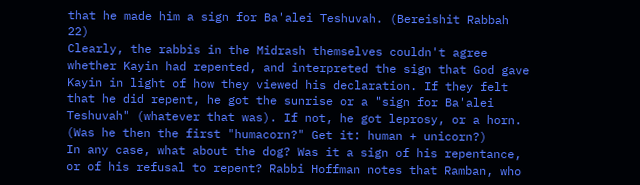that he made him a sign for Ba'alei Teshuvah. (Bereishit Rabbah 22)
Clearly, the rabbis in the Midrash themselves couldn't agree whether Kayin had repented, and interpreted the sign that God gave Kayin in light of how they viewed his declaration. If they felt that he did repent, he got the sunrise or a "sign for Ba'alei Teshuvah" (whatever that was). If not, he got leprosy, or a horn. (Was he then the first "humacorn?" Get it: human + unicorn?)
In any case, what about the dog? Was it a sign of his repentance, or of his refusal to repent? Rabbi Hoffman notes that Ramban, who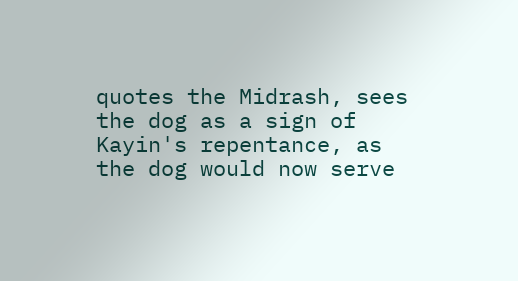quotes the Midrash, sees the dog as a sign of Kayin's repentance, as the dog would now serve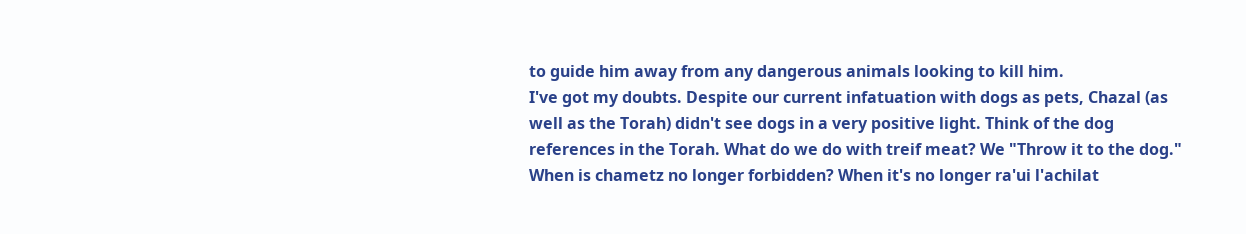to guide him away from any dangerous animals looking to kill him.
I've got my doubts. Despite our current infatuation with dogs as pets, Chazal (as well as the Torah) didn't see dogs in a very positive light. Think of the dog references in the Torah. What do we do with treif meat? We "Throw it to the dog." When is chametz no longer forbidden? When it's no longer ra'ui l'achilat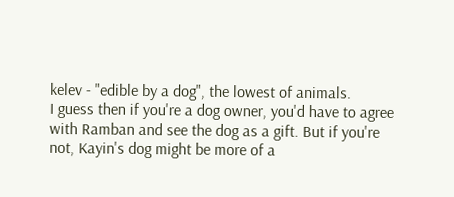kelev - "edible by a dog", the lowest of animals.
I guess then if you're a dog owner, you'd have to agree with Ramban and see the dog as a gift. But if you're not, Kayin's dog might be more of a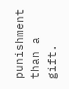punishment than a gift.